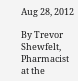Aug 28, 2012

By Trevor Shewfelt, Pharmacist at the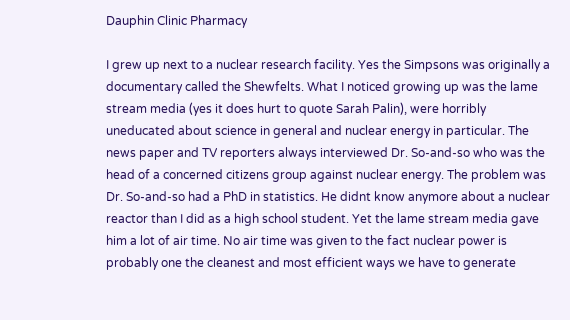Dauphin Clinic Pharmacy

I grew up next to a nuclear research facility. Yes the Simpsons was originally a documentary called the Shewfelts. What I noticed growing up was the lame stream media (yes it does hurt to quote Sarah Palin), were horribly uneducated about science in general and nuclear energy in particular. The news paper and TV reporters always interviewed Dr. So-and-so who was the head of a concerned citizens group against nuclear energy. The problem was Dr. So-and-so had a PhD in statistics. He didnt know anymore about a nuclear reactor than I did as a high school student. Yet the lame stream media gave him a lot of air time. No air time was given to the fact nuclear power is probably one the cleanest and most efficient ways we have to generate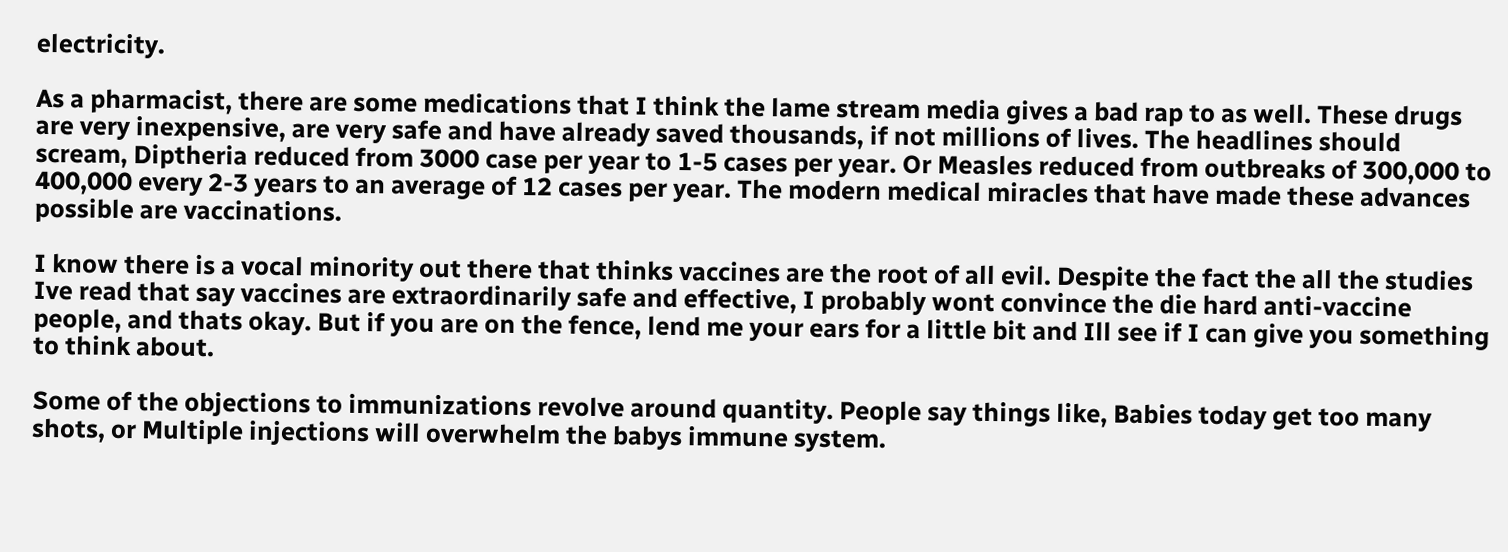electricity.

As a pharmacist, there are some medications that I think the lame stream media gives a bad rap to as well. These drugs are very inexpensive, are very safe and have already saved thousands, if not millions of lives. The headlines should scream, Diptheria reduced from 3000 case per year to 1-5 cases per year. Or Measles reduced from outbreaks of 300,000 to 400,000 every 2-3 years to an average of 12 cases per year. The modern medical miracles that have made these advances possible are vaccinations.

I know there is a vocal minority out there that thinks vaccines are the root of all evil. Despite the fact the all the studies Ive read that say vaccines are extraordinarily safe and effective, I probably wont convince the die hard anti-vaccine people, and thats okay. But if you are on the fence, lend me your ears for a little bit and Ill see if I can give you something to think about.

Some of the objections to immunizations revolve around quantity. People say things like, Babies today get too many shots, or Multiple injections will overwhelm the babys immune system.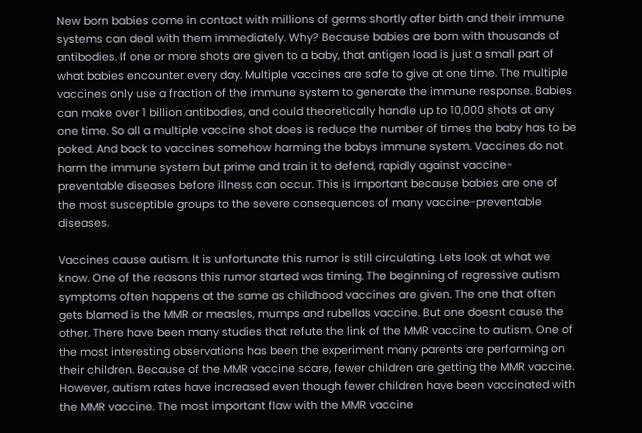New born babies come in contact with millions of germs shortly after birth and their immune systems can deal with them immediately. Why? Because babies are born with thousands of antibodies. If one or more shots are given to a baby, that antigen load is just a small part of what babies encounter every day. Multiple vaccines are safe to give at one time. The multiple vaccines only use a fraction of the immune system to generate the immune response. Babies can make over 1 billion antibodies, and could theoretically handle up to 10,000 shots at any one time. So all a multiple vaccine shot does is reduce the number of times the baby has to be poked. And back to vaccines somehow harming the babys immune system. Vaccines do not harm the immune system but prime and train it to defend, rapidly against vaccine-preventable diseases before illness can occur. This is important because babies are one of the most susceptible groups to the severe consequences of many vaccine-preventable diseases.

Vaccines cause autism. It is unfortunate this rumor is still circulating. Lets look at what we know. One of the reasons this rumor started was timing. The beginning of regressive autism symptoms often happens at the same as childhood vaccines are given. The one that often gets blamed is the MMR or measles, mumps and rubellas vaccine. But one doesnt cause the other. There have been many studies that refute the link of the MMR vaccine to autism. One of the most interesting observations has been the experiment many parents are performing on their children. Because of the MMR vaccine scare, fewer children are getting the MMR vaccine. However, autism rates have increased even though fewer children have been vaccinated with the MMR vaccine. The most important flaw with the MMR vaccine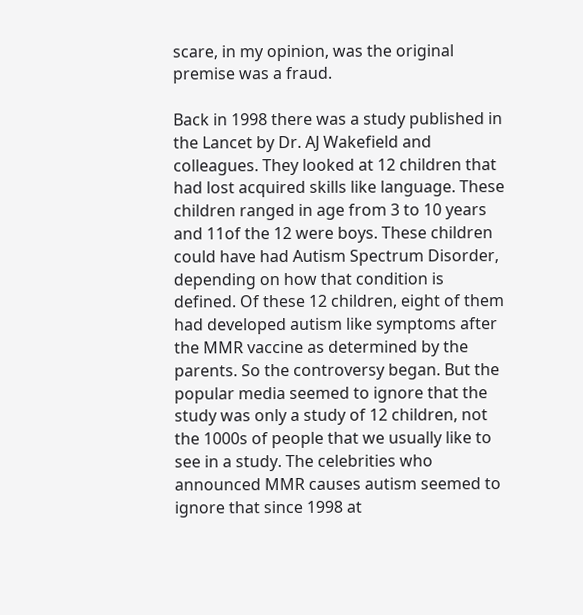scare, in my opinion, was the original premise was a fraud.

Back in 1998 there was a study published in the Lancet by Dr. AJ Wakefield and colleagues. They looked at 12 children that had lost acquired skills like language. These children ranged in age from 3 to 10 years and 11of the 12 were boys. These children could have had Autism Spectrum Disorder, depending on how that condition is defined. Of these 12 children, eight of them had developed autism like symptoms after the MMR vaccine as determined by the parents. So the controversy began. But the popular media seemed to ignore that the study was only a study of 12 children, not the 1000s of people that we usually like to see in a study. The celebrities who announced MMR causes autism seemed to ignore that since 1998 at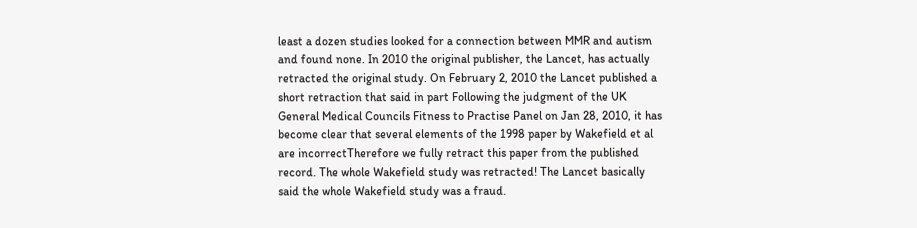least a dozen studies looked for a connection between MMR and autism and found none. In 2010 the original publisher, the Lancet, has actually retracted the original study. On February 2, 2010 the Lancet published a short retraction that said in part Following the judgment of the UK General Medical Councils Fitness to Practise Panel on Jan 28, 2010, it has become clear that several elements of the 1998 paper by Wakefield et al are incorrectTherefore we fully retract this paper from the published record. The whole Wakefield study was retracted! The Lancet basically said the whole Wakefield study was a fraud.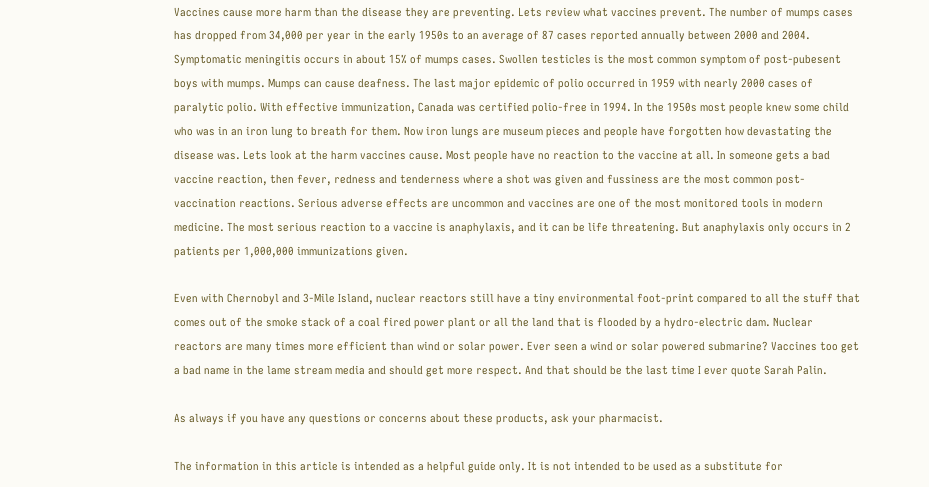Vaccines cause more harm than the disease they are preventing. Lets review what vaccines prevent. The number of mumps cases has dropped from 34,000 per year in the early 1950s to an average of 87 cases reported annually between 2000 and 2004. Symptomatic meningitis occurs in about 15% of mumps cases. Swollen testicles is the most common symptom of post-pubesent boys with mumps. Mumps can cause deafness. The last major epidemic of polio occurred in 1959 with nearly 2000 cases of paralytic polio. With effective immunization, Canada was certified polio-free in 1994. In the 1950s most people knew some child who was in an iron lung to breath for them. Now iron lungs are museum pieces and people have forgotten how devastating the disease was. Lets look at the harm vaccines cause. Most people have no reaction to the vaccine at all. In someone gets a bad vaccine reaction, then fever, redness and tenderness where a shot was given and fussiness are the most common post-vaccination reactions. Serious adverse effects are uncommon and vaccines are one of the most monitored tools in modern medicine. The most serious reaction to a vaccine is anaphylaxis, and it can be life threatening. But anaphylaxis only occurs in 2 patients per 1,000,000 immunizations given.

Even with Chernobyl and 3-Mile Island, nuclear reactors still have a tiny environmental foot-print compared to all the stuff that comes out of the smoke stack of a coal fired power plant or all the land that is flooded by a hydro-electric dam. Nuclear reactors are many times more efficient than wind or solar power. Ever seen a wind or solar powered submarine? Vaccines too get a bad name in the lame stream media and should get more respect. And that should be the last time I ever quote Sarah Palin.

As always if you have any questions or concerns about these products, ask your pharmacist.

The information in this article is intended as a helpful guide only. It is not intended to be used as a substitute for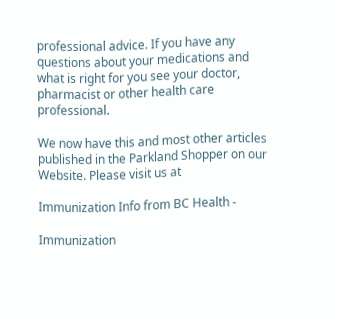professional advice. If you have any questions about your medications and what is right for you see your doctor, pharmacist or other health care professional.

We now have this and most other articles published in the Parkland Shopper on our Website. Please visit us at

Immunization Info from BC Health -

Immunization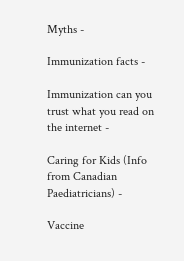Myths -

Immunization facts -

Immunization can you trust what you read on the internet -

Caring for Kids (Info from Canadian Paediatricians) -

Vaccine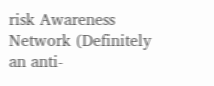risk Awareness Network (Definitely an anti-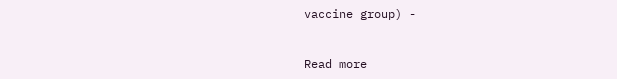vaccine group) -


Read more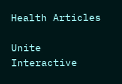Health Articles

Unite Interactive